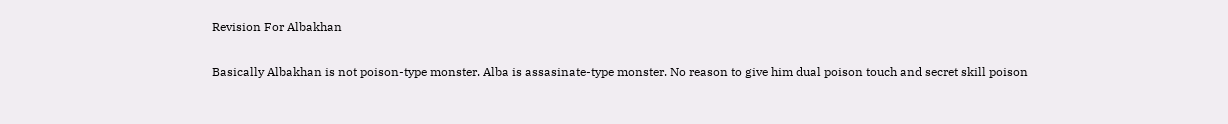Revision For Albakhan

Basically Albakhan is not poison-type monster. Alba is assasinate-type monster. No reason to give him dual poison touch and secret skill poison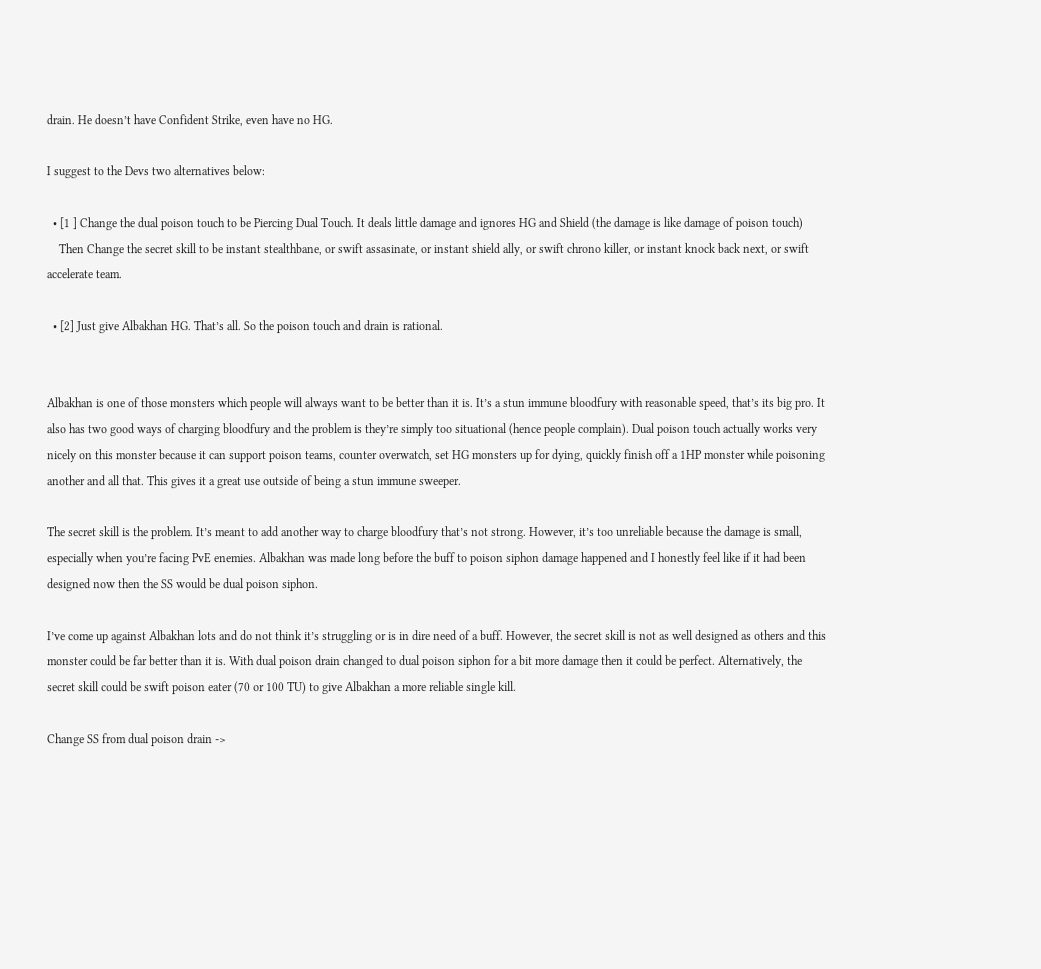drain. He doesn’t have Confident Strike, even have no HG.

I suggest to the Devs two alternatives below:

  • [1 ] Change the dual poison touch to be Piercing Dual Touch. It deals little damage and ignores HG and Shield (the damage is like damage of poison touch)
    Then Change the secret skill to be instant stealthbane, or swift assasinate, or instant shield ally, or swift chrono killer, or instant knock back next, or swift accelerate team.

  • [2] Just give Albakhan HG. That’s all. So the poison touch and drain is rational.


Albakhan is one of those monsters which people will always want to be better than it is. It’s a stun immune bloodfury with reasonable speed, that’s its big pro. It also has two good ways of charging bloodfury and the problem is they’re simply too situational (hence people complain). Dual poison touch actually works very nicely on this monster because it can support poison teams, counter overwatch, set HG monsters up for dying, quickly finish off a 1HP monster while poisoning another and all that. This gives it a great use outside of being a stun immune sweeper.

The secret skill is the problem. It’s meant to add another way to charge bloodfury that’s not strong. However, it’s too unreliable because the damage is small, especially when you’re facing PvE enemies. Albakhan was made long before the buff to poison siphon damage happened and I honestly feel like if it had been designed now then the SS would be dual poison siphon.

I’ve come up against Albakhan lots and do not think it’s struggling or is in dire need of a buff. However, the secret skill is not as well designed as others and this monster could be far better than it is. With dual poison drain changed to dual poison siphon for a bit more damage then it could be perfect. Alternatively, the secret skill could be swift poison eater (70 or 100 TU) to give Albakhan a more reliable single kill.

Change SS from dual poison drain ->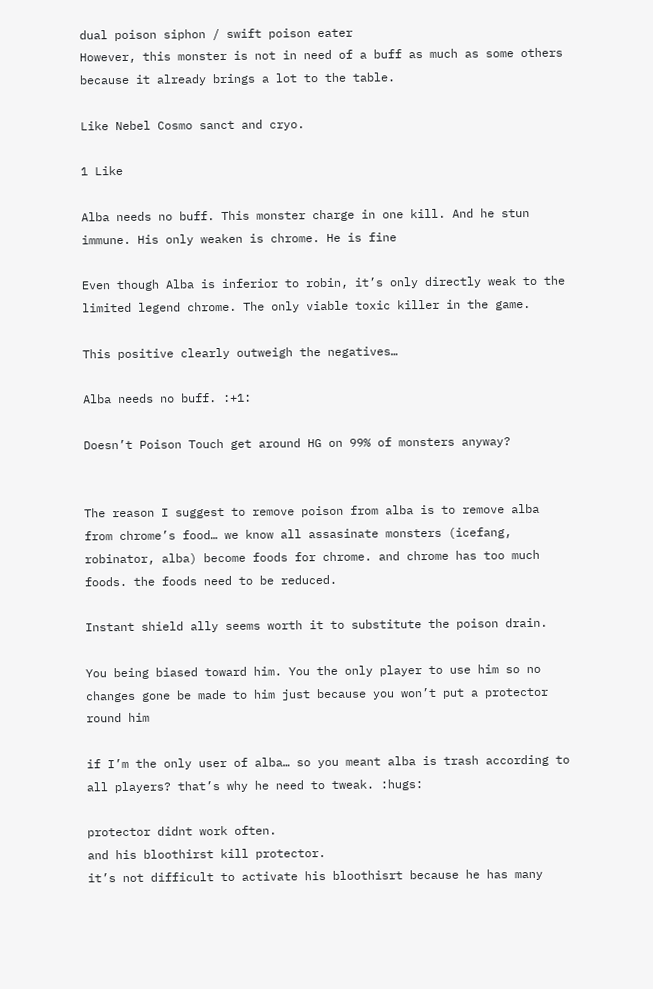dual poison siphon / swift poison eater
However, this monster is not in need of a buff as much as some others because it already brings a lot to the table.

Like Nebel Cosmo sanct and cryo.

1 Like

Alba needs no buff. This monster charge in one kill. And he stun immune. His only weaken is chrome. He is fine

Even though Alba is inferior to robin, it’s only directly weak to the limited legend chrome. The only viable toxic killer in the game.

This positive clearly outweigh the negatives…

Alba needs no buff. :+1:

Doesn’t Poison Touch get around HG on 99% of monsters anyway?


The reason I suggest to remove poison from alba is to remove alba from chrome’s food… we know all assasinate monsters (icefang, robinator, alba) become foods for chrome. and chrome has too much foods. the foods need to be reduced.

Instant shield ally seems worth it to substitute the poison drain.

You being biased toward him. You the only player to use him so no changes gone be made to him just because you won’t put a protector round him

if I’m the only user of alba… so you meant alba is trash according to all players? that’s why he need to tweak. :hugs:

protector didnt work often.
and his bloothirst kill protector.
it’s not difficult to activate his bloothisrt because he has many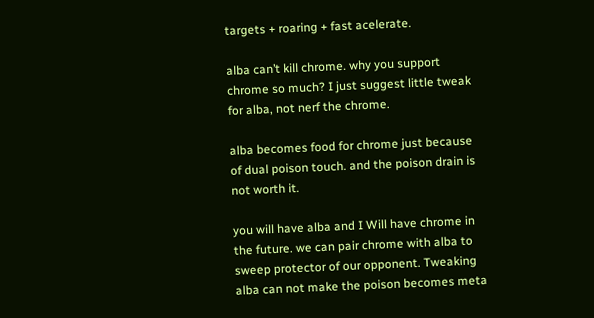targets + roaring + fast acelerate.

alba can’t kill chrome. why you support chrome so much? I just suggest little tweak for alba, not nerf the chrome.

alba becomes food for chrome just because of dual poison touch. and the poison drain is not worth it.

you will have alba and I Will have chrome in the future. we can pair chrome with alba to sweep protector of our opponent. Tweaking alba can not make the poison becomes meta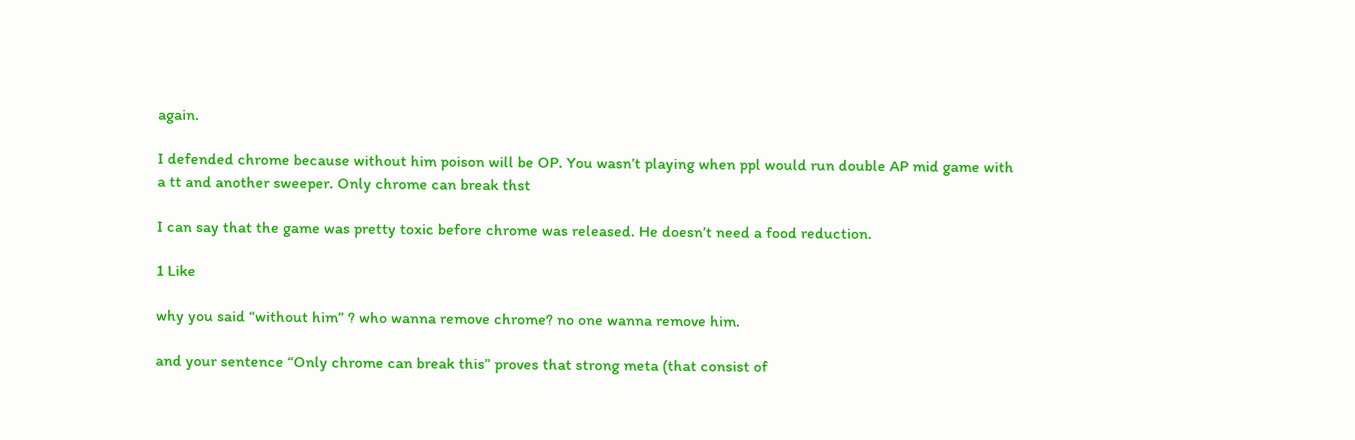again.

I defended chrome because without him poison will be OP. You wasn’t playing when ppl would run double AP mid game with a tt and another sweeper. Only chrome can break thst

I can say that the game was pretty toxic before chrome was released. He doesn’t need a food reduction.

1 Like

why you said “without him” ? who wanna remove chrome? no one wanna remove him.

and your sentence “Only chrome can break this” proves that strong meta (that consist of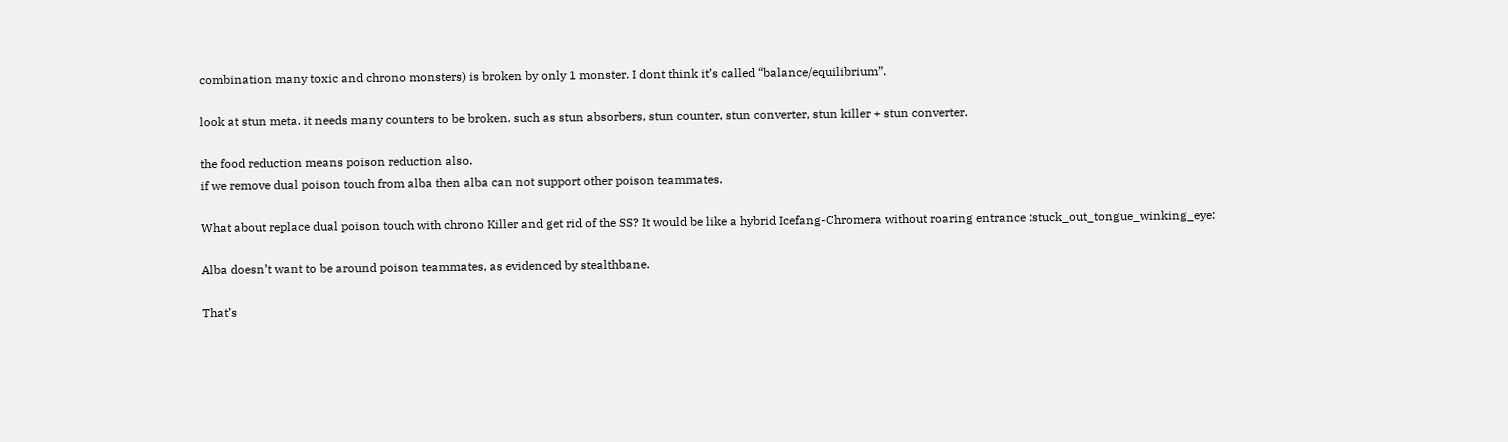combination many toxic and chrono monsters) is broken by only 1 monster. I dont think it’s called “balance/equilibrium”.

look at stun meta. it needs many counters to be broken. such as stun absorbers, stun counter, stun converter, stun killer + stun converter.

the food reduction means poison reduction also.
if we remove dual poison touch from alba then alba can not support other poison teammates.

What about replace dual poison touch with chrono Killer and get rid of the SS? It would be like a hybrid Icefang-Chromera without roaring entrance :stuck_out_tongue_winking_eye:

Alba doesn’t want to be around poison teammates, as evidenced by stealthbane.

That’s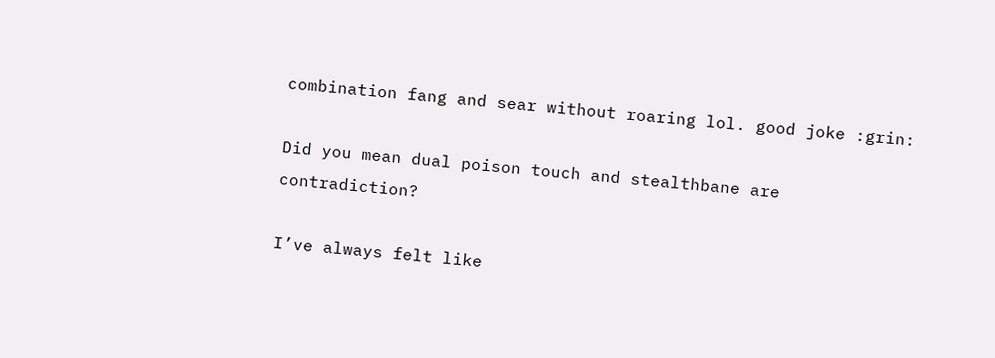combination fang and sear without roaring lol. good joke :grin:

Did you mean dual poison touch and stealthbane are contradiction?

I’ve always felt like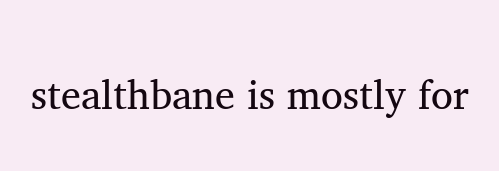stealthbane is mostly for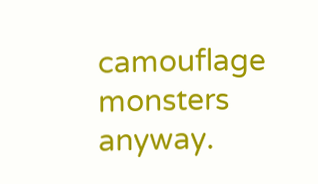camouflage monsters anyway.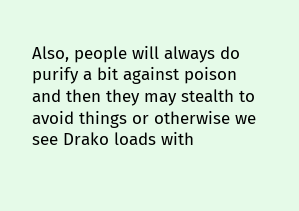Also, people will always do purify a bit against poison and then they may stealth to avoid things or otherwise we see Drako loads with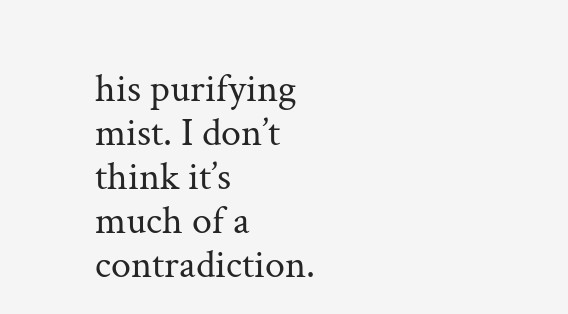his purifying mist. I don’t think it’s much of a contradiction.